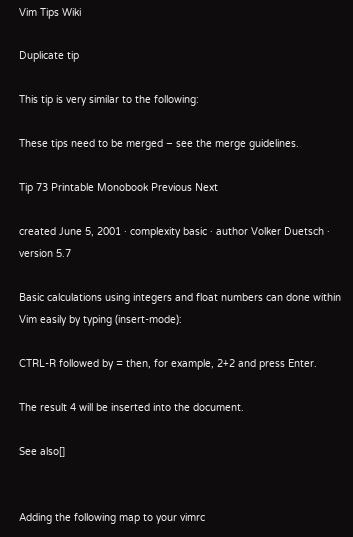Vim Tips Wiki

Duplicate tip

This tip is very similar to the following:

These tips need to be merged – see the merge guidelines.

Tip 73 Printable Monobook Previous Next

created June 5, 2001 · complexity basic · author Volker Duetsch · version 5.7

Basic calculations using integers and float numbers can done within Vim easily by typing (insert-mode):

CTRL-R followed by = then, for example, 2+2 and press Enter.

The result 4 will be inserted into the document.

See also[]


Adding the following map to your vimrc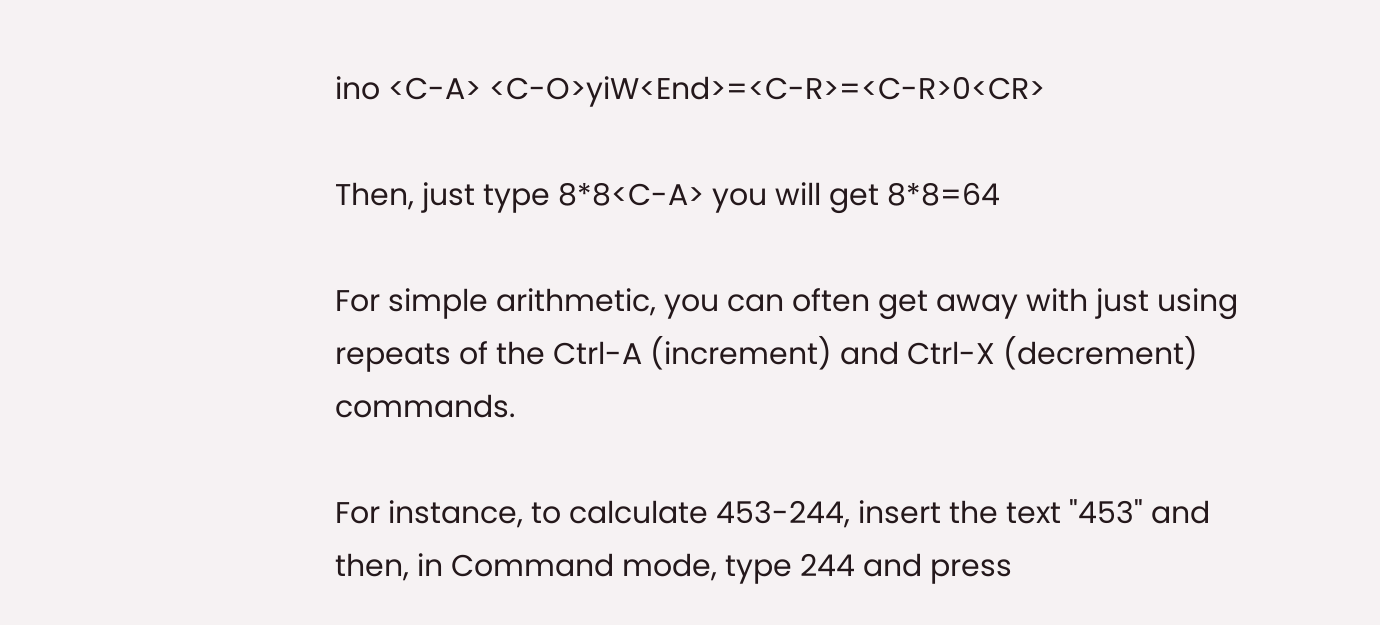ino <C-A> <C-O>yiW<End>=<C-R>=<C-R>0<CR>

Then, just type 8*8<C-A> you will get 8*8=64

For simple arithmetic, you can often get away with just using repeats of the Ctrl-A (increment) and Ctrl-X (decrement) commands.

For instance, to calculate 453-244, insert the text "453" and then, in Command mode, type 244 and press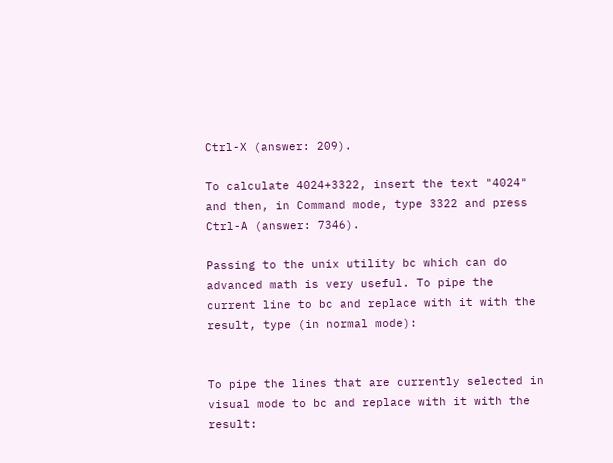Ctrl-X (answer: 209).

To calculate 4024+3322, insert the text "4024" and then, in Command mode, type 3322 and press Ctrl-A (answer: 7346).

Passing to the unix utility bc which can do advanced math is very useful. To pipe the current line to bc and replace with it with the result, type (in normal mode):


To pipe the lines that are currently selected in visual mode to bc and replace with it with the result: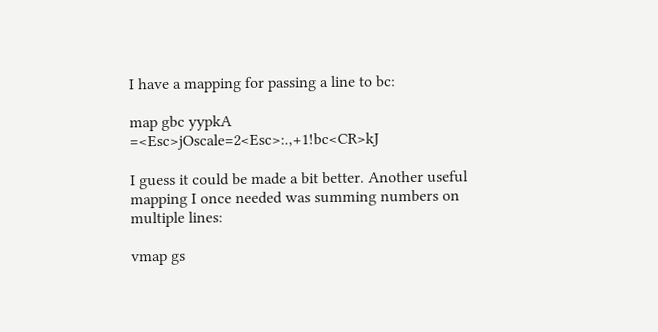I have a mapping for passing a line to bc:

map gbc yypkA =<Esc>jOscale=2<Esc>:.,+1!bc<CR>kJ

I guess it could be made a bit better. Another useful mapping I once needed was summing numbers on multiple lines:

vmap gs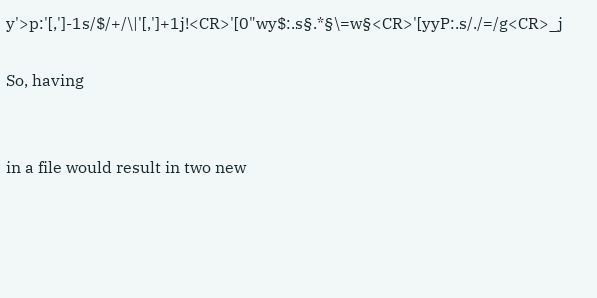y'>p:'[,']-1s/$/+/\|'[,']+1j!<CR>'[0"wy$:.s§.*§\=w§<CR>'[yyP:.s/./=/g<CR>_j

So, having


in a file would result in two new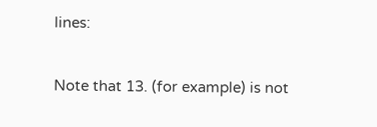lines:


Note that 13. (for example) is not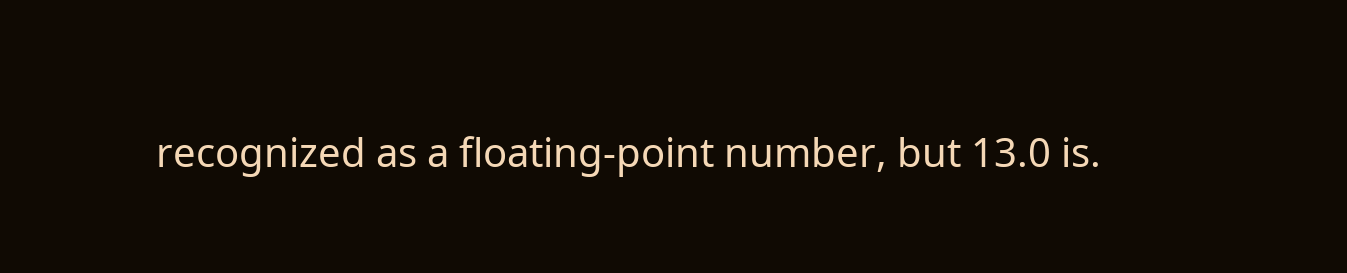recognized as a floating-point number, but 13.0 is.